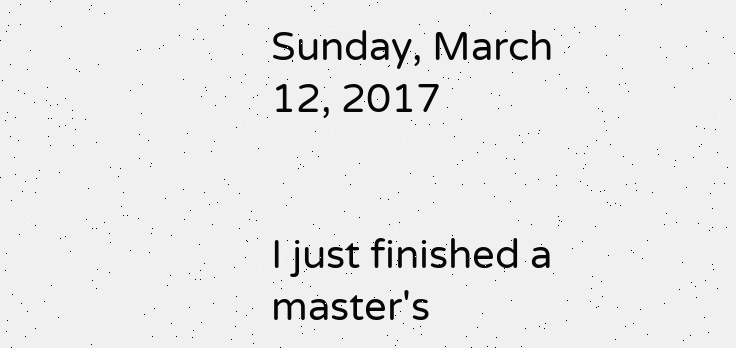Sunday, March 12, 2017


I just finished a master's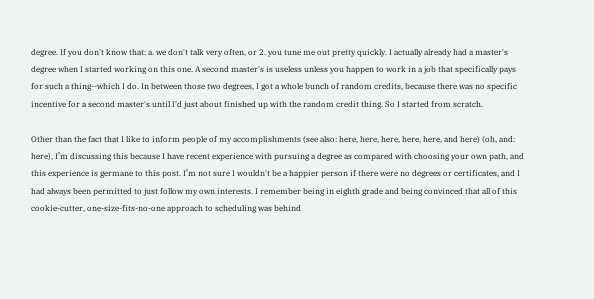degree. If you don't know that: a. we don't talk very often, or 2. you tune me out pretty quickly. I actually already had a master's degree when I started working on this one. A second master's is useless unless you happen to work in a job that specifically pays for such a thing--which I do. In between those two degrees, I got a whole bunch of random credits, because there was no specific incentive for a second master's until I'd just about finished up with the random credit thing. So I started from scratch.

Other than the fact that I like to inform people of my accomplishments (see also: here, here, here, here, here, and here) (oh, and: here), I’m discussing this because I have recent experience with pursuing a degree as compared with choosing your own path, and this experience is germane to this post. I’m not sure I wouldn't be a happier person if there were no degrees or certificates, and I had always been permitted to just follow my own interests. I remember being in eighth grade and being convinced that all of this cookie-cutter, one-size-fits-no-one approach to scheduling was behind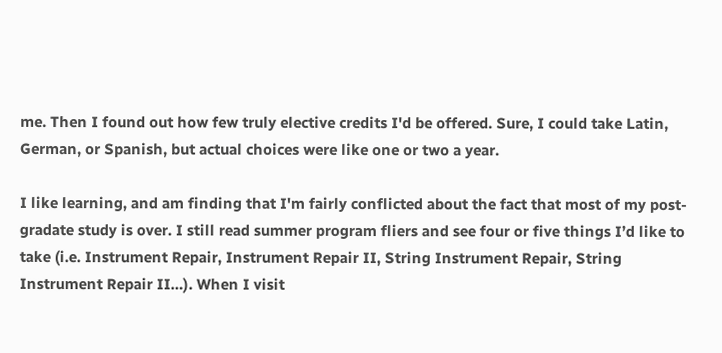me. Then I found out how few truly elective credits I'd be offered. Sure, I could take Latin, German, or Spanish, but actual choices were like one or two a year.

I like learning, and am finding that I'm fairly conflicted about the fact that most of my post-gradate study is over. I still read summer program fliers and see four or five things I’d like to take (i.e. Instrument Repair, Instrument Repair II, String Instrument Repair, String Instrument Repair II…). When I visit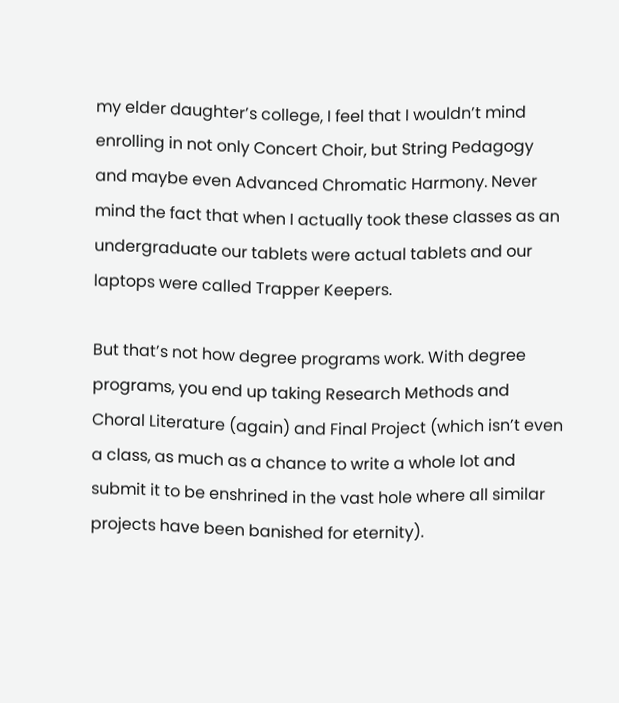my elder daughter’s college, I feel that I wouldn’t mind enrolling in not only Concert Choir, but String Pedagogy and maybe even Advanced Chromatic Harmony. Never mind the fact that when I actually took these classes as an undergraduate our tablets were actual tablets and our laptops were called Trapper Keepers.

But that’s not how degree programs work. With degree programs, you end up taking Research Methods and Choral Literature (again) and Final Project (which isn’t even a class, as much as a chance to write a whole lot and submit it to be enshrined in the vast hole where all similar projects have been banished for eternity).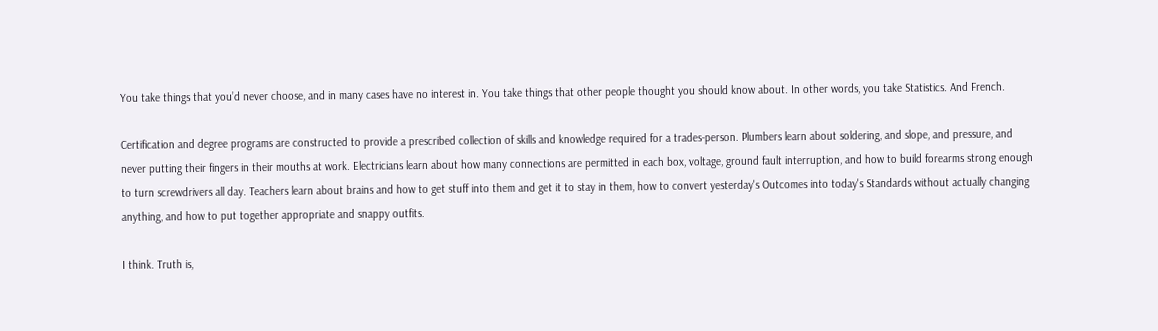You take things that you’d never choose, and in many cases have no interest in. You take things that other people thought you should know about. In other words, you take Statistics. And French.

Certification and degree programs are constructed to provide a prescribed collection of skills and knowledge required for a trades-person. Plumbers learn about soldering, and slope, and pressure, and never putting their fingers in their mouths at work. Electricians learn about how many connections are permitted in each box, voltage, ground fault interruption, and how to build forearms strong enough to turn screwdrivers all day. Teachers learn about brains and how to get stuff into them and get it to stay in them, how to convert yesterday's Outcomes into today's Standards without actually changing anything, and how to put together appropriate and snappy outfits.

I think. Truth is,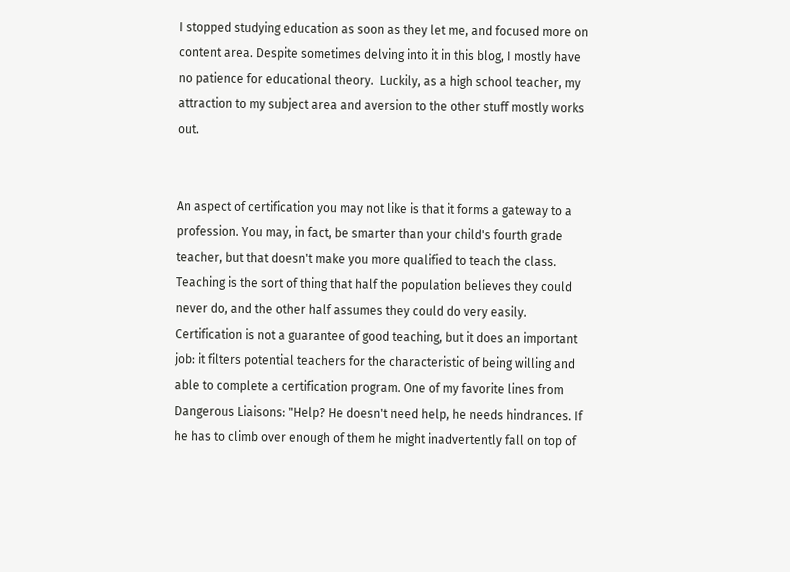I stopped studying education as soon as they let me, and focused more on content area. Despite sometimes delving into it in this blog, I mostly have no patience for educational theory.  Luckily, as a high school teacher, my attraction to my subject area and aversion to the other stuff mostly works out.


An aspect of certification you may not like is that it forms a gateway to a profession. You may, in fact, be smarter than your child's fourth grade teacher, but that doesn't make you more qualified to teach the class. Teaching is the sort of thing that half the population believes they could never do, and the other half assumes they could do very easily. Certification is not a guarantee of good teaching, but it does an important job: it filters potential teachers for the characteristic of being willing and able to complete a certification program. One of my favorite lines from Dangerous Liaisons: "Help? He doesn't need help, he needs hindrances. If he has to climb over enough of them he might inadvertently fall on top of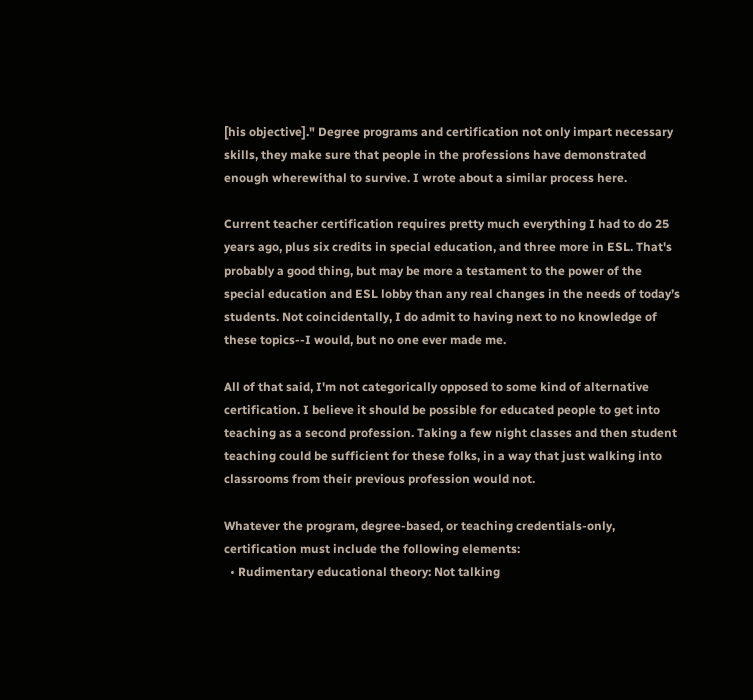[his objective]." Degree programs and certification not only impart necessary skills, they make sure that people in the professions have demonstrated enough wherewithal to survive. I wrote about a similar process here.

Current teacher certification requires pretty much everything I had to do 25 years ago, plus six credits in special education, and three more in ESL. That's probably a good thing, but may be more a testament to the power of the special education and ESL lobby than any real changes in the needs of today’s students. Not coincidentally, I do admit to having next to no knowledge of these topics--I would, but no one ever made me.

All of that said, I'm not categorically opposed to some kind of alternative certification. I believe it should be possible for educated people to get into teaching as a second profession. Taking a few night classes and then student teaching could be sufficient for these folks, in a way that just walking into classrooms from their previous profession would not.

Whatever the program, degree-based, or teaching credentials-only, certification must include the following elements:
  • Rudimentary educational theory: Not talking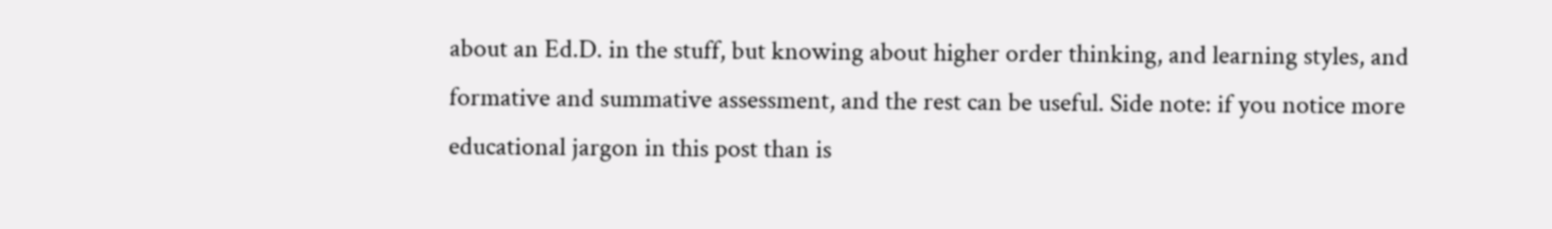about an Ed.D. in the stuff, but knowing about higher order thinking, and learning styles, and formative and summative assessment, and the rest can be useful. Side note: if you notice more educational jargon in this post than is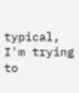typical, I'm trying to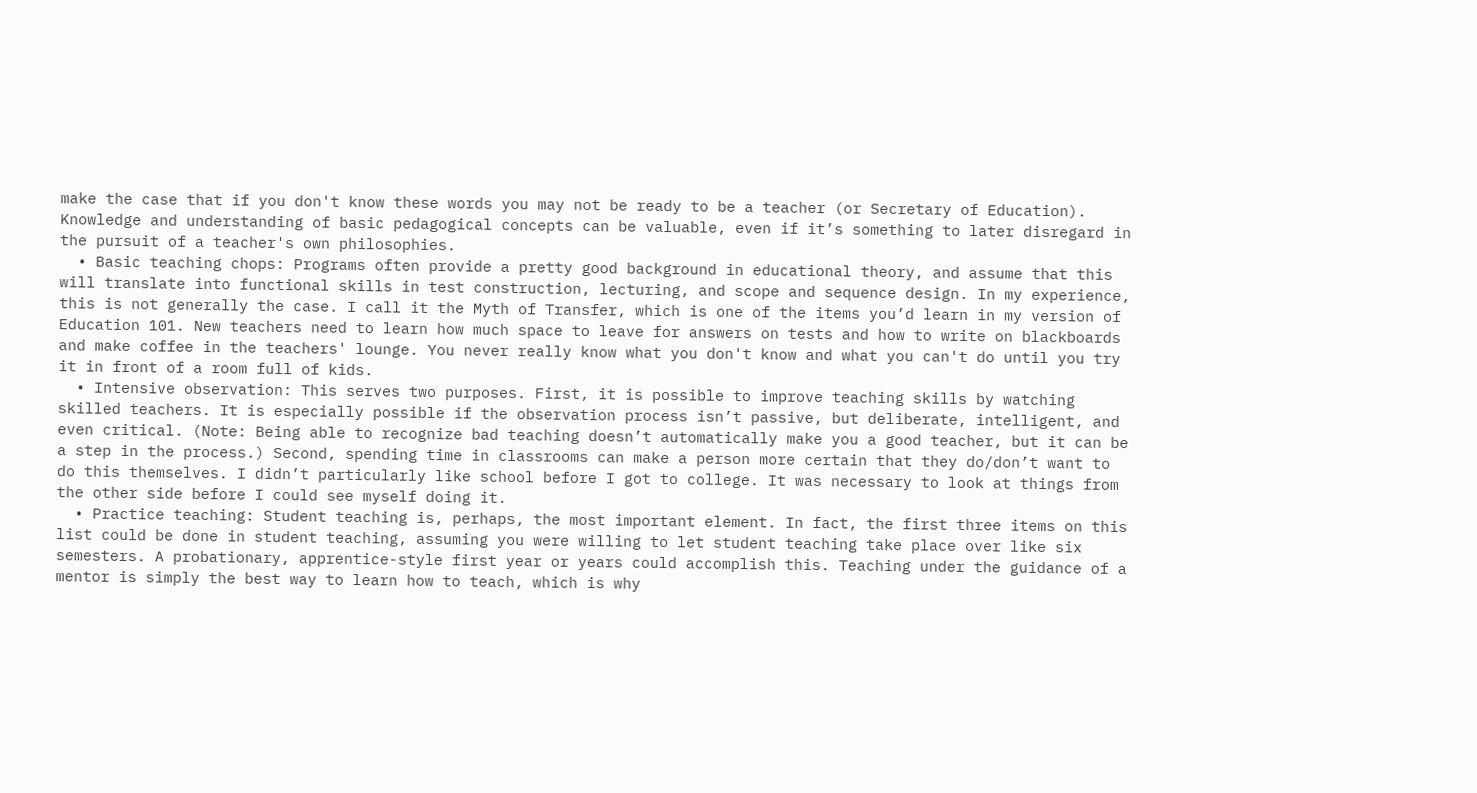make the case that if you don't know these words you may not be ready to be a teacher (or Secretary of Education). Knowledge and understanding of basic pedagogical concepts can be valuable, even if it’s something to later disregard in the pursuit of a teacher's own philosophies.
  • Basic teaching chops: Programs often provide a pretty good background in educational theory, and assume that this will translate into functional skills in test construction, lecturing, and scope and sequence design. In my experience, this is not generally the case. I call it the Myth of Transfer, which is one of the items you’d learn in my version of Education 101. New teachers need to learn how much space to leave for answers on tests and how to write on blackboards and make coffee in the teachers' lounge. You never really know what you don't know and what you can't do until you try it in front of a room full of kids.
  • Intensive observation: This serves two purposes. First, it is possible to improve teaching skills by watching skilled teachers. It is especially possible if the observation process isn’t passive, but deliberate, intelligent, and even critical. (Note: Being able to recognize bad teaching doesn’t automatically make you a good teacher, but it can be a step in the process.) Second, spending time in classrooms can make a person more certain that they do/don’t want to do this themselves. I didn’t particularly like school before I got to college. It was necessary to look at things from the other side before I could see myself doing it.
  • Practice teaching: Student teaching is, perhaps, the most important element. In fact, the first three items on this list could be done in student teaching, assuming you were willing to let student teaching take place over like six semesters. A probationary, apprentice-style first year or years could accomplish this. Teaching under the guidance of a mentor is simply the best way to learn how to teach, which is why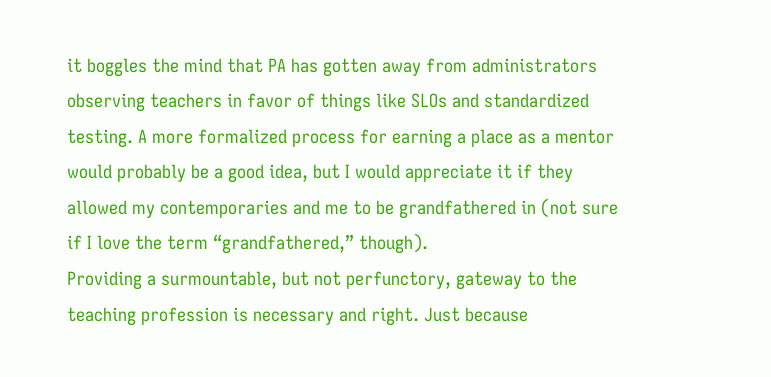it boggles the mind that PA has gotten away from administrators observing teachers in favor of things like SLOs and standardized testing. A more formalized process for earning a place as a mentor would probably be a good idea, but I would appreciate it if they allowed my contemporaries and me to be grandfathered in (not sure if I love the term “grandfathered,” though).
Providing a surmountable, but not perfunctory, gateway to the teaching profession is necessary and right. Just because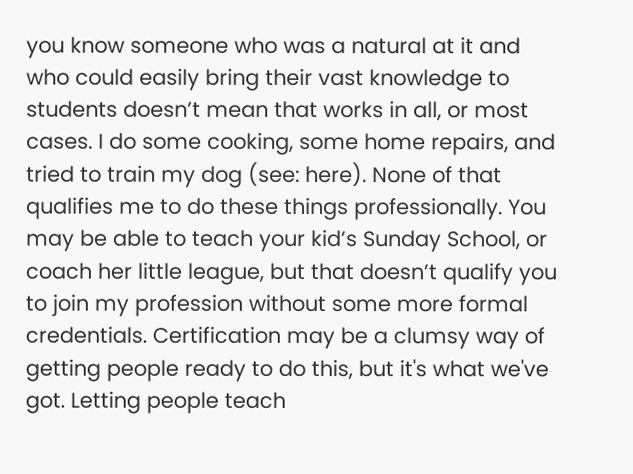you know someone who was a natural at it and who could easily bring their vast knowledge to students doesn’t mean that works in all, or most cases. I do some cooking, some home repairs, and tried to train my dog (see: here). None of that qualifies me to do these things professionally. You may be able to teach your kid’s Sunday School, or coach her little league, but that doesn’t qualify you to join my profession without some more formal credentials. Certification may be a clumsy way of getting people ready to do this, but it's what we've got. Letting people teach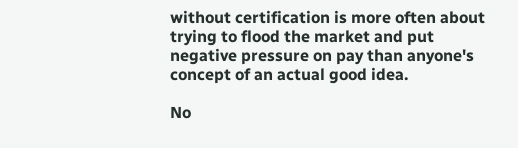without certification is more often about trying to flood the market and put negative pressure on pay than anyone's concept of an actual good idea.

No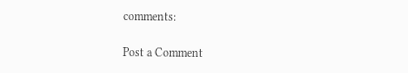comments:

Post a Comment